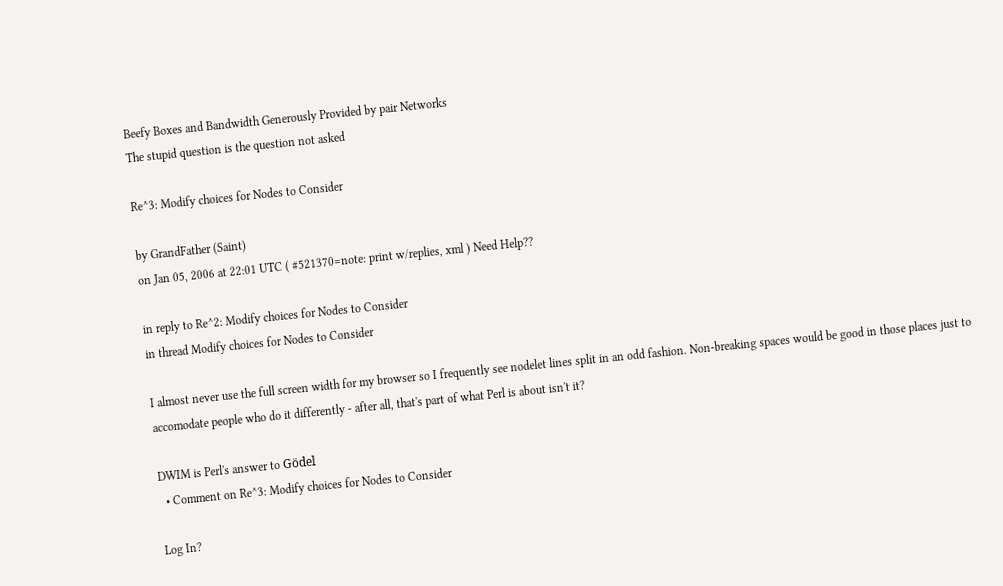Beefy Boxes and Bandwidth Generously Provided by pair Networks
The stupid question is the question not asked

Re^3: Modify choices for Nodes to Consider

by GrandFather (Saint)
on Jan 05, 2006 at 22:01 UTC ( #521370=note: print w/replies, xml ) Need Help??

in reply to Re^2: Modify choices for Nodes to Consider
in thread Modify choices for Nodes to Consider

I almost never use the full screen width for my browser so I frequently see nodelet lines split in an odd fashion. Non-breaking spaces would be good in those places just to accomodate people who do it differently - after all, that's part of what Perl is about isn't it?

DWIM is Perl's answer to Gödel
  • Comment on Re^3: Modify choices for Nodes to Consider

Log In?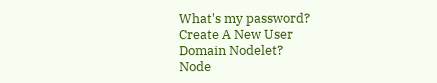What's my password?
Create A New User
Domain Nodelet?
Node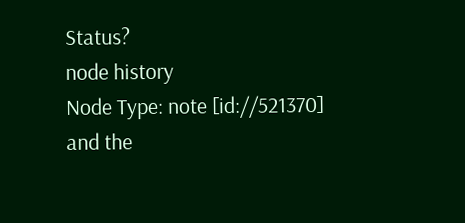Status?
node history
Node Type: note [id://521370]
and the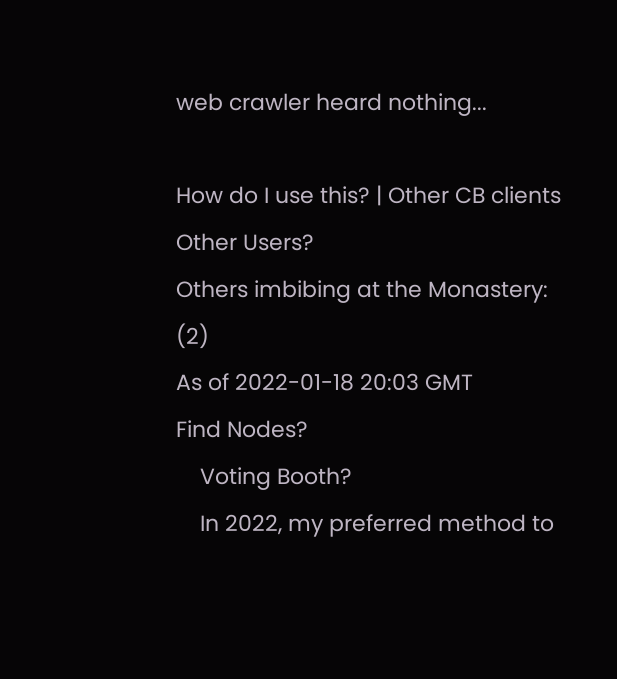web crawler heard nothing...

How do I use this? | Other CB clients
Other Users?
Others imbibing at the Monastery: (2)
As of 2022-01-18 20:03 GMT
Find Nodes?
    Voting Booth?
    In 2022, my preferred method to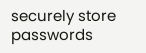securely store passwords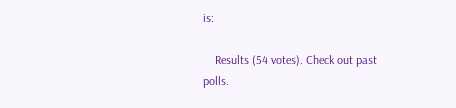is:

    Results (54 votes). Check out past polls.